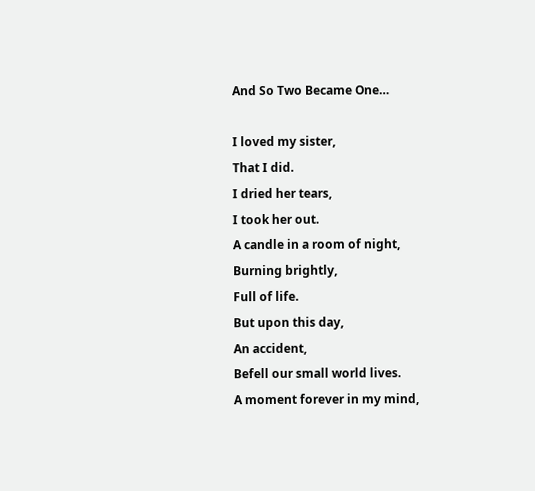And So Two Became One…

I loved my sister,
That I did.
I dried her tears,
I took her out.
A candle in a room of night,
Burning brightly,
Full of life.
But upon this day,
An accident,
Befell our small world lives.
A moment forever in my mind,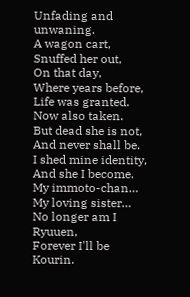Unfading and unwaning.
A wagon cart,
Snuffed her out,
On that day,
Where years before,
Life was granted.
Now also taken.
But dead she is not,
And never shall be.
I shed mine identity,
And she I become.
My immoto-chan…
My loving sister…
No longer am I Ryuuen,
Forever I'll be Kourin.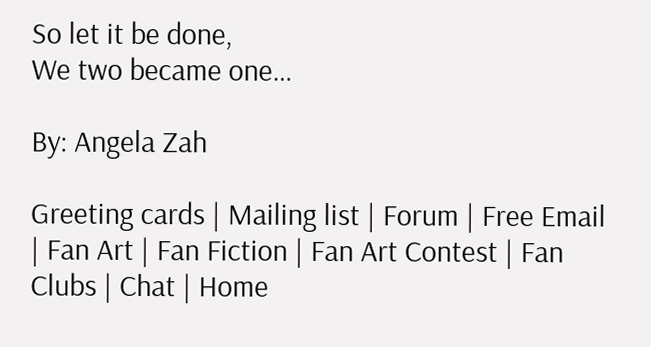So let it be done,
We two became one…

By: Angela Zah

Greeting cards | Mailing list | Forum | Free Email | Fan Art | Fan Fiction | Fan Art Contest | Fan Clubs | Chat | Home